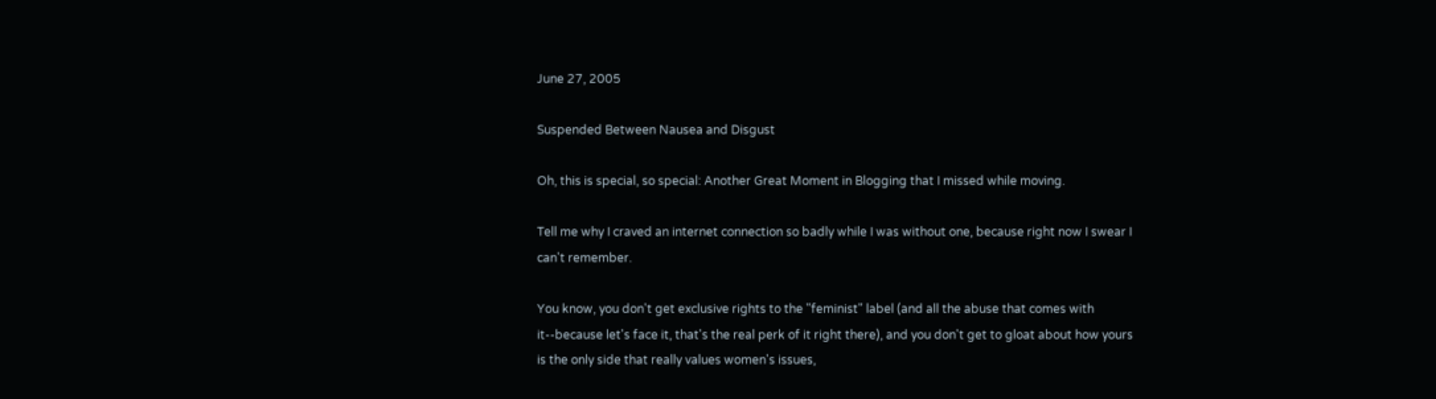June 27, 2005

Suspended Between Nausea and Disgust

Oh, this is special, so special: Another Great Moment in Blogging that I missed while moving.

Tell me why I craved an internet connection so badly while I was without one, because right now I swear I can't remember.

You know, you don't get exclusive rights to the "feminist" label (and all the abuse that comes with it--because let's face it, that's the real perk of it right there), and you don't get to gloat about how yours is the only side that really values women's issues,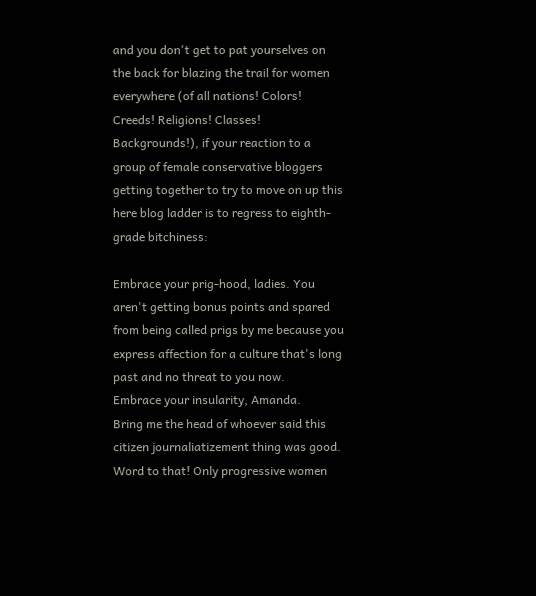and you don't get to pat yourselves on the back for blazing the trail for women everywhere (of all nations! Colors! Creeds! Religions! Classes! Backgrounds!), if your reaction to a group of female conservative bloggers getting together to try to move on up this here blog ladder is to regress to eighth-grade bitchiness:

Embrace your prig-hood, ladies. You aren't getting bonus points and spared from being called prigs by me because you express affection for a culture that's long past and no threat to you now.
Embrace your insularity, Amanda.
Bring me the head of whoever said this citizen journaliatizement thing was good.
Word to that! Only progressive women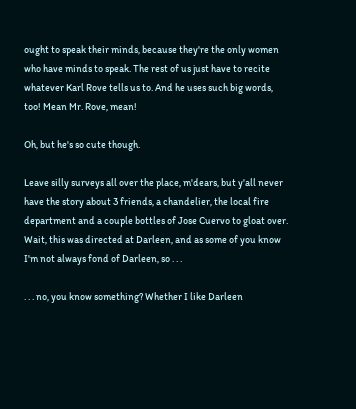ought to speak their minds, because they're the only women who have minds to speak. The rest of us just have to recite whatever Karl Rove tells us to. And he uses such big words, too! Mean Mr. Rove, mean!

Oh, but he's so cute though.

Leave silly surveys all over the place, m'dears, but y'all never have the story about 3 friends, a chandelier, the local fire department and a couple bottles of Jose Cuervo to gloat over.
Wait, this was directed at Darleen, and as some of you know I'm not always fond of Darleen, so . . .

. . . no, you know something? Whether I like Darleen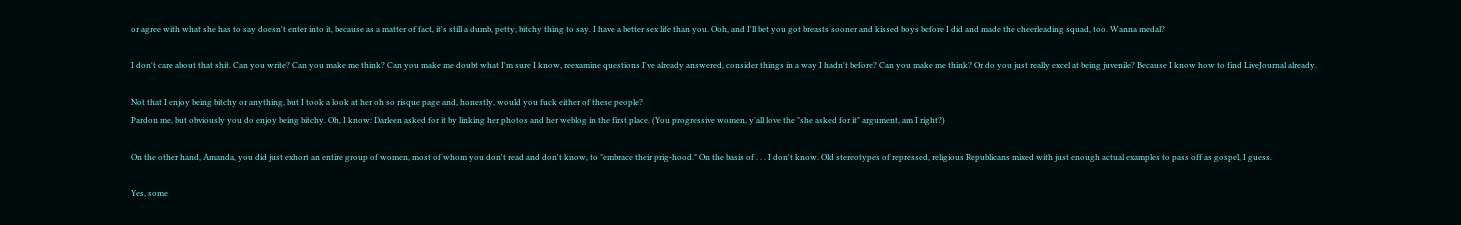or agree with what she has to say doesn't enter into it, because as a matter of fact, it's still a dumb, petty, bitchy thing to say. I have a better sex life than you. Ooh, and I'll bet you got breasts sooner and kissed boys before I did and made the cheerleading squad, too. Wanna medal?

I don't care about that shit. Can you write? Can you make me think? Can you make me doubt what I'm sure I know, reexamine questions I've already answered, consider things in a way I hadn't before? Can you make me think? Or do you just really excel at being juvenile? Because I know how to find LiveJournal already.

Not that I enjoy being bitchy or anything, but I took a look at her oh so risque page and, honestly, would you fuck either of these people?
Pardon me, but obviously you do enjoy being bitchy. Oh, I know: Darleen asked for it by linking her photos and her weblog in the first place. (You progressive women, y'all love the "she asked for it" argument, am I right?)

On the other hand, Amanda, you did just exhort an entire group of women, most of whom you don't read and don't know, to "embrace their prig-hood." On the basis of . . . I don't know. Old stereotypes of repressed, religious Republicans mixed with just enough actual examples to pass off as gospel, I guess.

Yes, some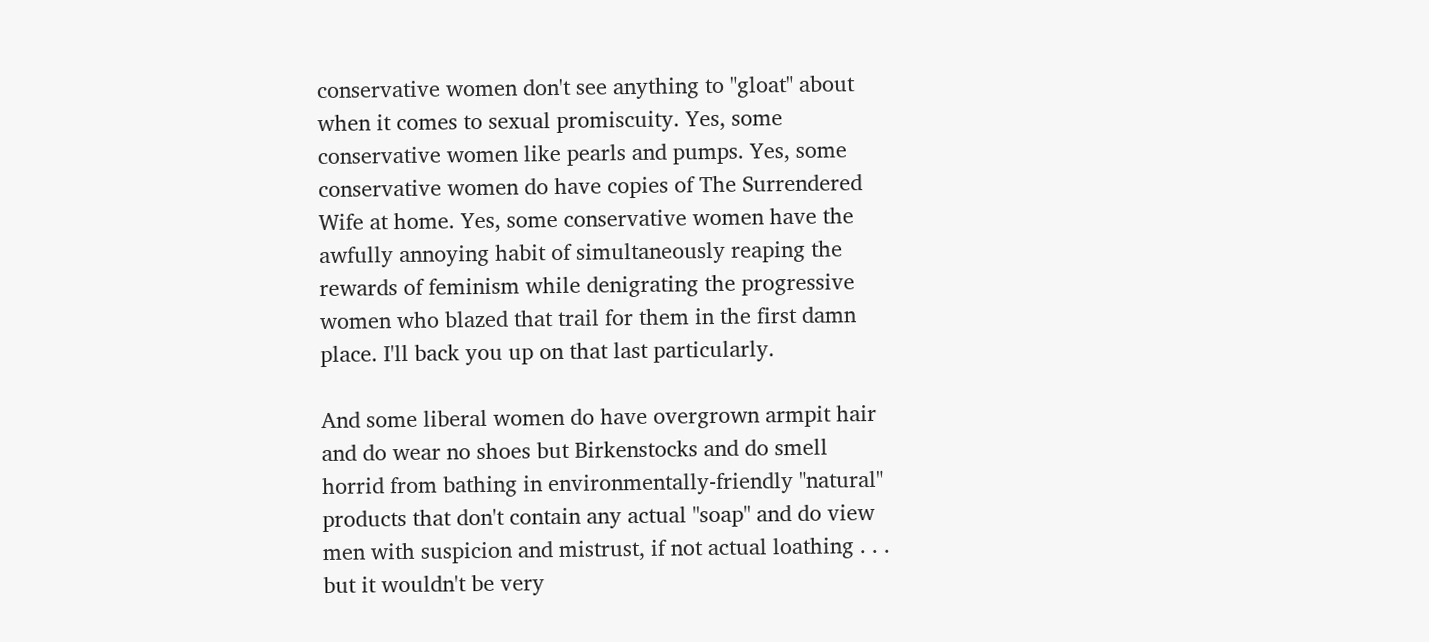conservative women don't see anything to "gloat" about when it comes to sexual promiscuity. Yes, some conservative women like pearls and pumps. Yes, some conservative women do have copies of The Surrendered Wife at home. Yes, some conservative women have the awfully annoying habit of simultaneously reaping the rewards of feminism while denigrating the progressive women who blazed that trail for them in the first damn place. I'll back you up on that last particularly.

And some liberal women do have overgrown armpit hair and do wear no shoes but Birkenstocks and do smell horrid from bathing in environmentally-friendly "natural" products that don't contain any actual "soap" and do view men with suspicion and mistrust, if not actual loathing . . . but it wouldn't be very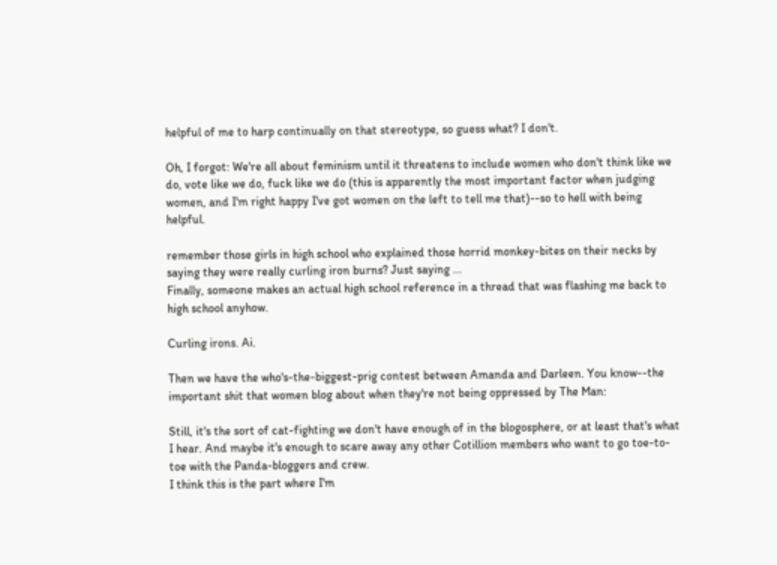helpful of me to harp continually on that stereotype, so guess what? I don't.

Oh, I forgot: We're all about feminism until it threatens to include women who don't think like we do, vote like we do, fuck like we do (this is apparently the most important factor when judging women, and I'm right happy I've got women on the left to tell me that)--so to hell with being helpful.

remember those girls in high school who explained those horrid monkey-bites on their necks by saying they were really curling iron burns? Just saying ...
Finally, someone makes an actual high school reference in a thread that was flashing me back to high school anyhow.

Curling irons. Ai.

Then we have the who's-the-biggest-prig contest between Amanda and Darleen. You know--the important shit that women blog about when they're not being oppressed by The Man:

Still, it's the sort of cat-fighting we don't have enough of in the blogosphere, or at least that's what I hear. And maybe it's enough to scare away any other Cotillion members who want to go toe-to-toe with the Panda-bloggers and crew.
I think this is the part where I'm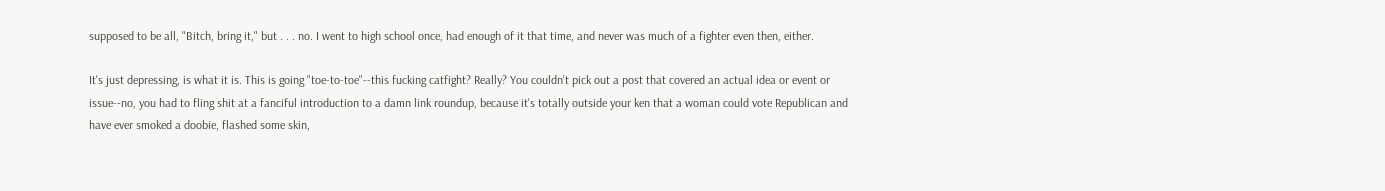supposed to be all, "Bitch, bring it," but . . . no. I went to high school once, had enough of it that time, and never was much of a fighter even then, either.

It's just depressing, is what it is. This is going "toe-to-toe"--this fucking catfight? Really? You couldn't pick out a post that covered an actual idea or event or issue--no, you had to fling shit at a fanciful introduction to a damn link roundup, because it's totally outside your ken that a woman could vote Republican and have ever smoked a doobie, flashed some skin,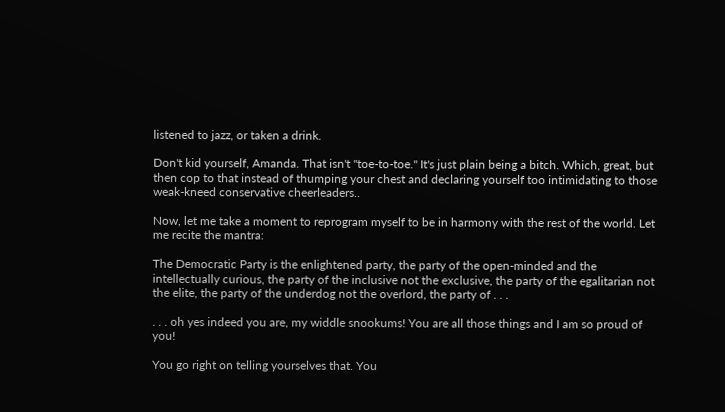listened to jazz, or taken a drink.

Don't kid yourself, Amanda. That isn't "toe-to-toe." It's just plain being a bitch. Which, great, but then cop to that instead of thumping your chest and declaring yourself too intimidating to those weak-kneed conservative cheerleaders..

Now, let me take a moment to reprogram myself to be in harmony with the rest of the world. Let me recite the mantra:

The Democratic Party is the enlightened party, the party of the open-minded and the intellectually curious, the party of the inclusive not the exclusive, the party of the egalitarian not the elite, the party of the underdog not the overlord, the party of . . .

. . . oh yes indeed you are, my widdle snookums! You are all those things and I am so proud of you!

You go right on telling yourselves that. You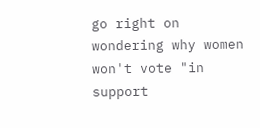go right on wondering why women won't vote "in support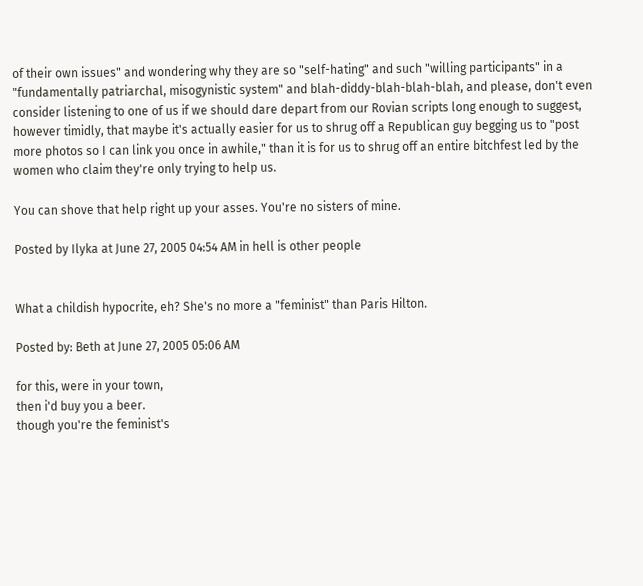of their own issues" and wondering why they are so "self-hating" and such "willing participants" in a "fundamentally patriarchal, misogynistic system" and blah-diddy-blah-blah-blah, and please, don't even consider listening to one of us if we should dare depart from our Rovian scripts long enough to suggest, however timidly, that maybe it's actually easier for us to shrug off a Republican guy begging us to "post more photos so I can link you once in awhile," than it is for us to shrug off an entire bitchfest led by the women who claim they're only trying to help us.

You can shove that help right up your asses. You're no sisters of mine.

Posted by Ilyka at June 27, 2005 04:54 AM in hell is other people


What a childish hypocrite, eh? She's no more a "feminist" than Paris Hilton.

Posted by: Beth at June 27, 2005 05:06 AM

for this, were in your town,
then i'd buy you a beer.
though you're the feminist's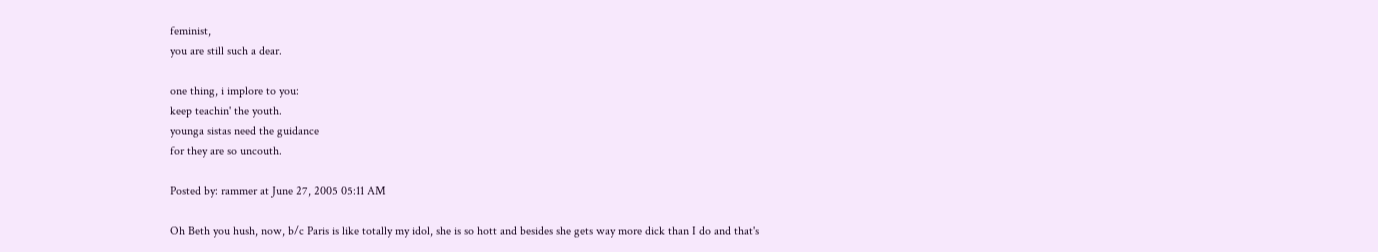feminist,
you are still such a dear.

one thing, i implore to you:
keep teachin' the youth.
younga sistas need the guidance
for they are so uncouth.

Posted by: rammer at June 27, 2005 05:11 AM

Oh Beth you hush, now, b/c Paris is like totally my idol, she is so hott and besides she gets way more dick than I do and that's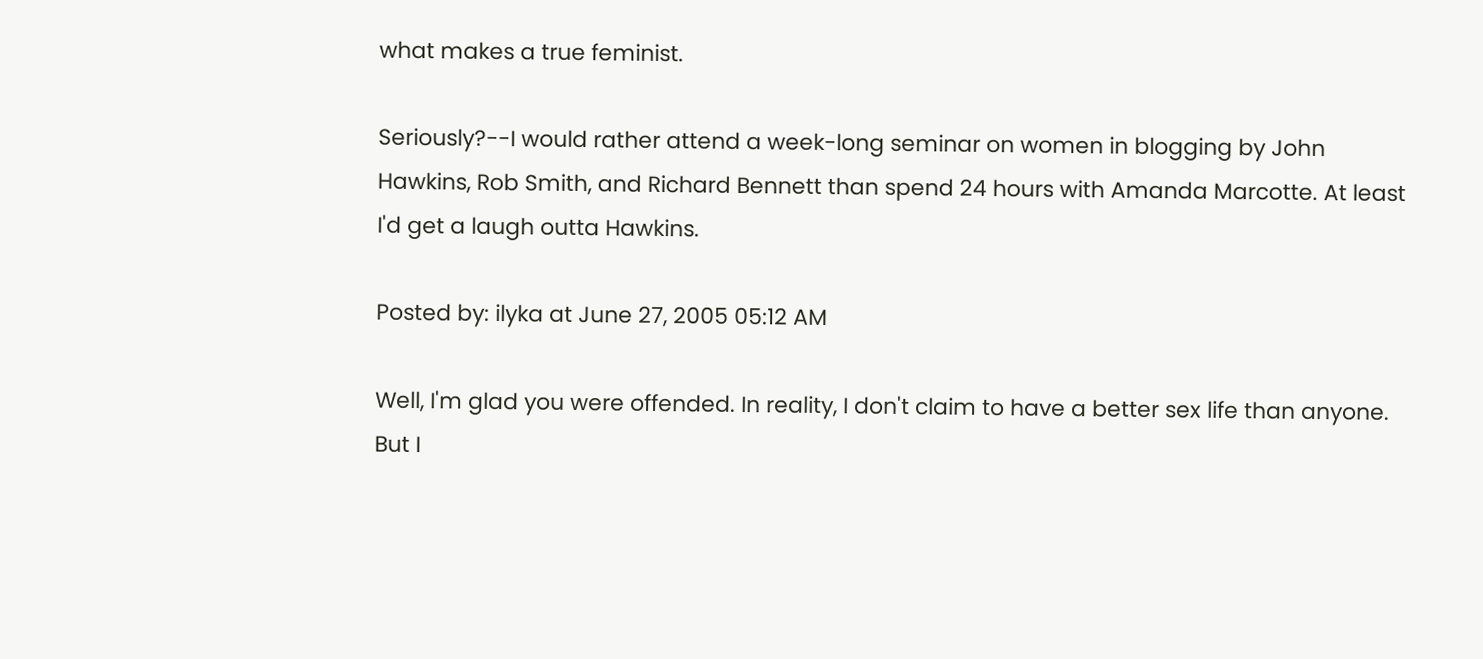what makes a true feminist.

Seriously?--I would rather attend a week-long seminar on women in blogging by John Hawkins, Rob Smith, and Richard Bennett than spend 24 hours with Amanda Marcotte. At least I'd get a laugh outta Hawkins.

Posted by: ilyka at June 27, 2005 05:12 AM

Well, I'm glad you were offended. In reality, I don't claim to have a better sex life than anyone. But I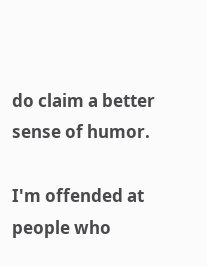do claim a better sense of humor.

I'm offended at people who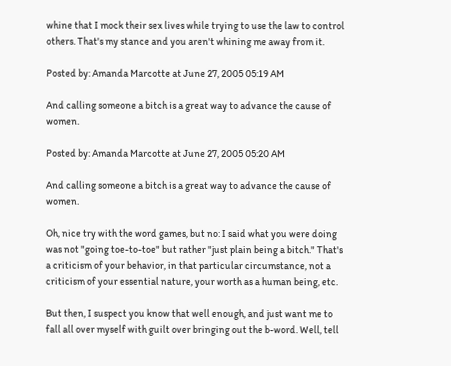whine that I mock their sex lives while trying to use the law to control others. That's my stance and you aren't whining me away from it.

Posted by: Amanda Marcotte at June 27, 2005 05:19 AM

And calling someone a bitch is a great way to advance the cause of women.

Posted by: Amanda Marcotte at June 27, 2005 05:20 AM

And calling someone a bitch is a great way to advance the cause of women.

Oh, nice try with the word games, but no: I said what you were doing was not "going toe-to-toe" but rather "just plain being a bitch." That's a criticism of your behavior, in that particular circumstance, not a criticism of your essential nature, your worth as a human being, etc.

But then, I suspect you know that well enough, and just want me to fall all over myself with guilt over bringing out the b-word. Well, tell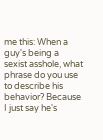me this: When a guy's being a sexist asshole, what phrase do you use to describe his behavior? Because I just say he's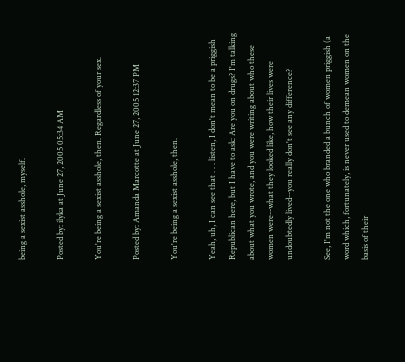being a sexist asshole, myself.

Posted by: ilyka at June 27, 2005 05:34 AM

You're being a sexist asshole, then. Regardless of your sex.

Posted by: Amanda Marcotte at June 27, 2005 12:37 PM

You're being a sexist asshole, then.

Yeah, uh, I can see that . . . listen, I don't mean to be a priggish Republican here, but I have to ask: Are you on drugs? I'm talking about what you wrote, and you were writing about who these women were--what they looked like, how their lives were undoubtedly lived--you really don't see any difference?

See, I'm not the one who branded a bunch of women priggish (a word which, fortunately, is never used to demean women on the basis of their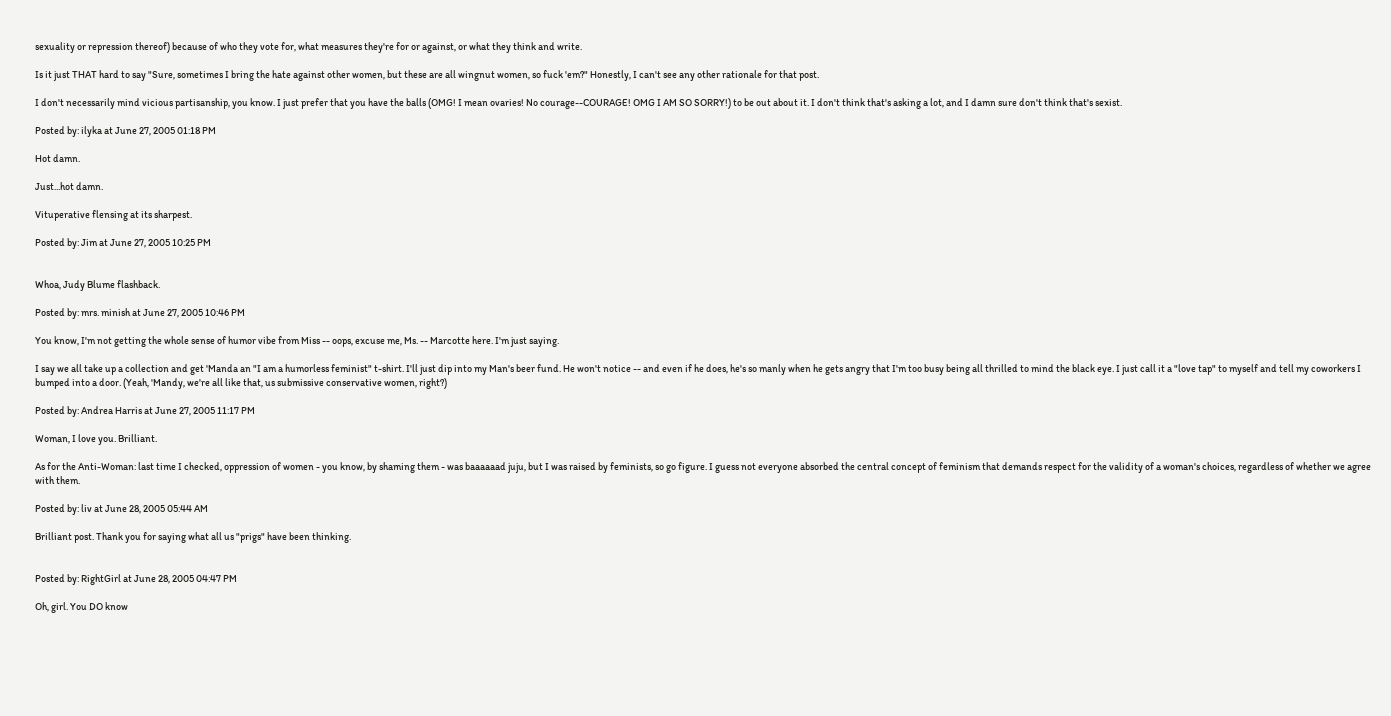sexuality or repression thereof) because of who they vote for, what measures they're for or against, or what they think and write.

Is it just THAT hard to say "Sure, sometimes I bring the hate against other women, but these are all wingnut women, so fuck 'em?" Honestly, I can't see any other rationale for that post.

I don't necessarily mind vicious partisanship, you know. I just prefer that you have the balls (OMG! I mean ovaries! No courage--COURAGE! OMG I AM SO SORRY!) to be out about it. I don't think that's asking a lot, and I damn sure don't think that's sexist.

Posted by: ilyka at June 27, 2005 01:18 PM

Hot damn.

Just...hot damn.

Vituperative flensing at its sharpest.

Posted by: Jim at June 27, 2005 10:25 PM


Whoa, Judy Blume flashback.

Posted by: mrs. minish at June 27, 2005 10:46 PM

You know, I'm not getting the whole sense of humor vibe from Miss -- oops, excuse me, Ms. -- Marcotte here. I'm just saying.

I say we all take up a collection and get 'Manda an "I am a humorless feminist" t-shirt. I'll just dip into my Man's beer fund. He won't notice -- and even if he does, he's so manly when he gets angry that I'm too busy being all thrilled to mind the black eye. I just call it a "love tap" to myself and tell my coworkers I bumped into a door. (Yeah, 'Mandy, we're all like that, us submissive conservative women, right?)

Posted by: Andrea Harris at June 27, 2005 11:17 PM

Woman, I love you. Brilliant.

As for the Anti-Woman: last time I checked, oppression of women - you know, by shaming them - was baaaaaad juju, but I was raised by feminists, so go figure. I guess not everyone absorbed the central concept of feminism that demands respect for the validity of a woman's choices, regardless of whether we agree with them.

Posted by: liv at June 28, 2005 05:44 AM

Brilliant post. Thank you for saying what all us "prigs" have been thinking.


Posted by: RightGirl at June 28, 2005 04:47 PM

Oh, girl. You DO know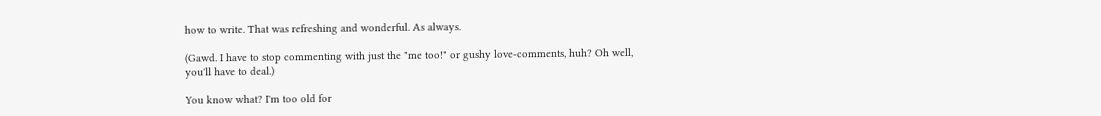how to write. That was refreshing and wonderful. As always.

(Gawd. I have to stop commenting with just the "me too!" or gushy love-comments, huh? Oh well, you'll have to deal.)

You know what? I'm too old for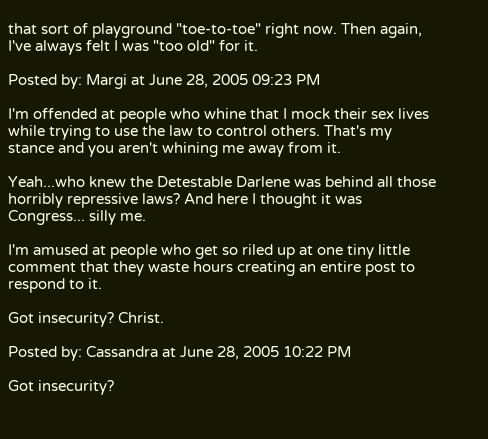that sort of playground "toe-to-toe" right now. Then again, I've always felt I was "too old" for it.

Posted by: Margi at June 28, 2005 09:23 PM

I'm offended at people who whine that I mock their sex lives while trying to use the law to control others. That's my stance and you aren't whining me away from it.

Yeah...who knew the Detestable Darlene was behind all those horribly repressive laws? And here I thought it was Congress... silly me.

I'm amused at people who get so riled up at one tiny little comment that they waste hours creating an entire post to respond to it.

Got insecurity? Christ.

Posted by: Cassandra at June 28, 2005 10:22 PM

Got insecurity?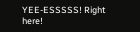YEE-ESSSSS! Right here!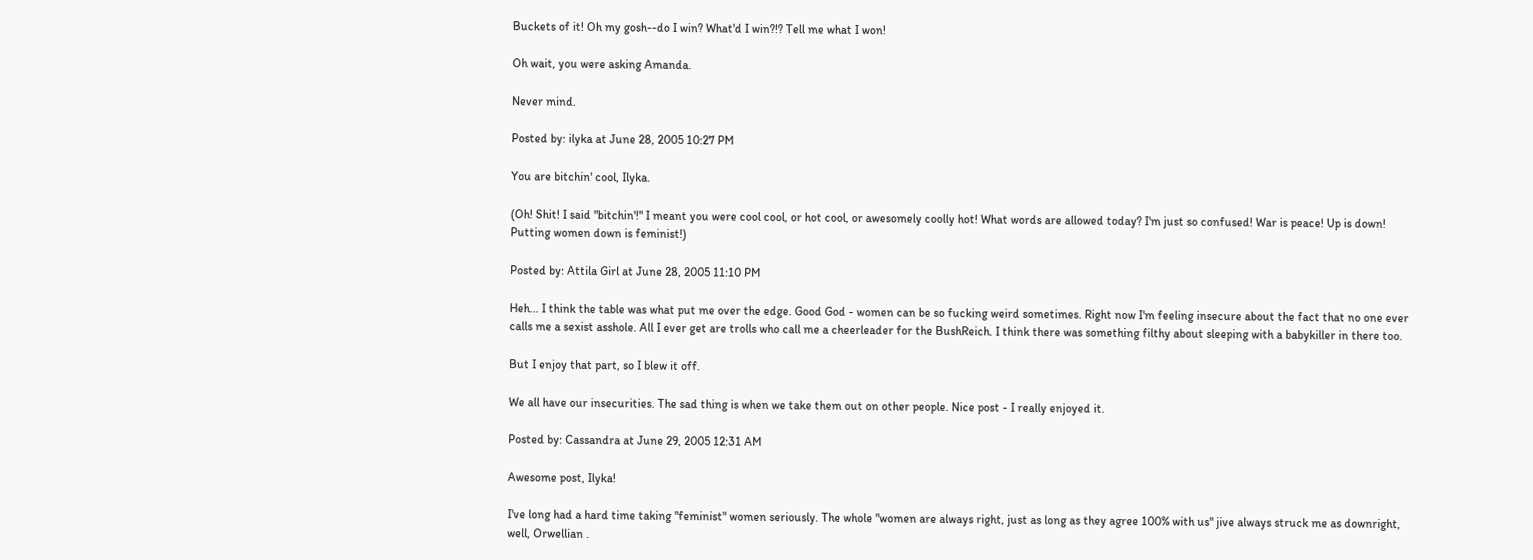Buckets of it! Oh my gosh--do I win? What'd I win?!? Tell me what I won!

Oh wait, you were asking Amanda.

Never mind.

Posted by: ilyka at June 28, 2005 10:27 PM

You are bitchin' cool, Ilyka.

(Oh! Shit! I said "bitchin'!" I meant you were cool cool, or hot cool, or awesomely coolly hot! What words are allowed today? I'm just so confused! War is peace! Up is down! Putting women down is feminist!)

Posted by: Attila Girl at June 28, 2005 11:10 PM

Heh... I think the table was what put me over the edge. Good God - women can be so fucking weird sometimes. Right now I'm feeling insecure about the fact that no one ever calls me a sexist asshole. All I ever get are trolls who call me a cheerleader for the BushReich. I think there was something filthy about sleeping with a babykiller in there too.

But I enjoy that part, so I blew it off.

We all have our insecurities. The sad thing is when we take them out on other people. Nice post - I really enjoyed it.

Posted by: Cassandra at June 29, 2005 12:31 AM

Awesome post, Ilyka!

I've long had a hard time taking "feminist" women seriously. The whole "women are always right, just as long as they agree 100% with us" jive always struck me as downright, well, Orwellian .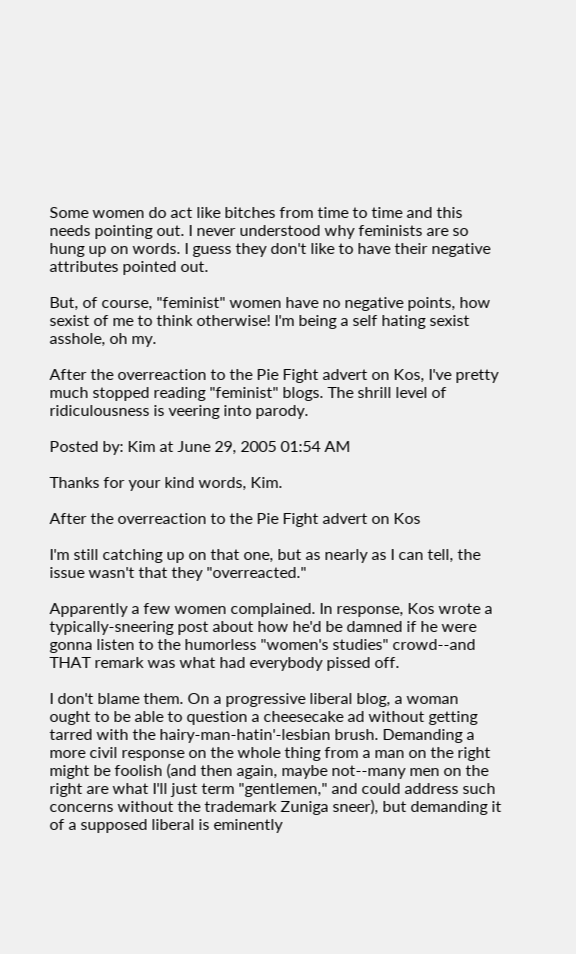Some women do act like bitches from time to time and this needs pointing out. I never understood why feminists are so hung up on words. I guess they don't like to have their negative attributes pointed out.

But, of course, "feminist" women have no negative points, how sexist of me to think otherwise! I'm being a self hating sexist asshole, oh my.

After the overreaction to the Pie Fight advert on Kos, I've pretty much stopped reading "feminist" blogs. The shrill level of ridiculousness is veering into parody.

Posted by: Kim at June 29, 2005 01:54 AM

Thanks for your kind words, Kim.

After the overreaction to the Pie Fight advert on Kos

I'm still catching up on that one, but as nearly as I can tell, the issue wasn't that they "overreacted."

Apparently a few women complained. In response, Kos wrote a typically-sneering post about how he'd be damned if he were gonna listen to the humorless "women's studies" crowd--and THAT remark was what had everybody pissed off.

I don't blame them. On a progressive liberal blog, a woman ought to be able to question a cheesecake ad without getting tarred with the hairy-man-hatin'-lesbian brush. Demanding a more civil response on the whole thing from a man on the right might be foolish (and then again, maybe not--many men on the right are what I'll just term "gentlemen," and could address such concerns without the trademark Zuniga sneer), but demanding it of a supposed liberal is eminently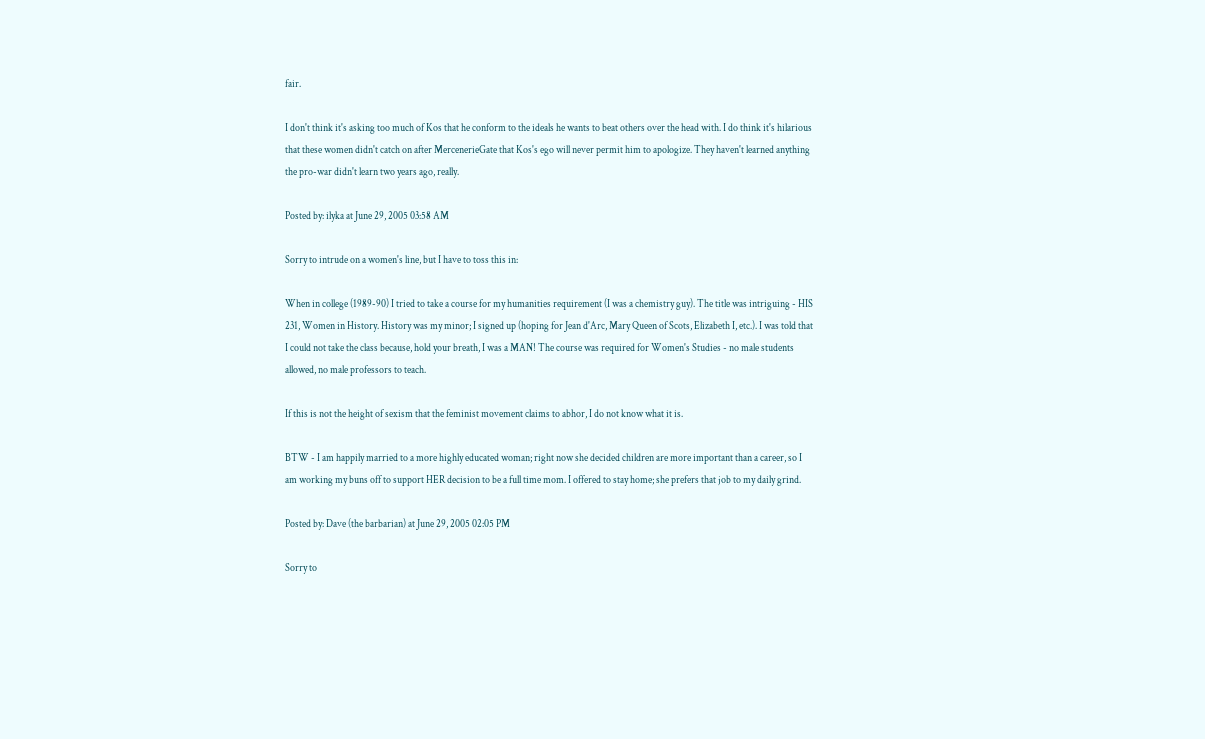fair.

I don't think it's asking too much of Kos that he conform to the ideals he wants to beat others over the head with. I do think it's hilarious that these women didn't catch on after MercenerieGate that Kos's ego will never permit him to apologize. They haven't learned anything the pro-war didn't learn two years ago, really.

Posted by: ilyka at June 29, 2005 03:58 AM

Sorry to intrude on a women's line, but I have to toss this in:

When in college (1989-90) I tried to take a course for my humanities requirement (I was a chemistry guy). The title was intriguing - HIS 231, Women in History. History was my minor; I signed up (hoping for Jean d'Arc, Mary Queen of Scots, Elizabeth I, etc.). I was told that I could not take the class because, hold your breath, I was a MAN! The course was required for Women's Studies - no male students allowed, no male professors to teach.

If this is not the height of sexism that the feminist movement claims to abhor, I do not know what it is.

BTW - I am happily married to a more highly educated woman; right now she decided children are more important than a career, so I am working my buns off to support HER decision to be a full time mom. I offered to stay home; she prefers that job to my daily grind.

Posted by: Dave (the barbarian) at June 29, 2005 02:05 PM

Sorry to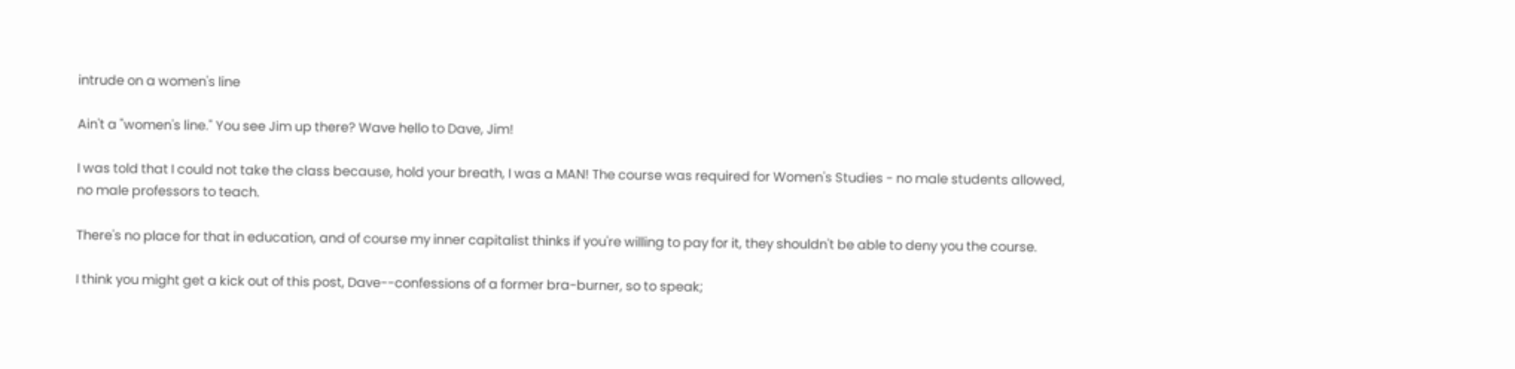intrude on a women's line

Ain't a "women's line." You see Jim up there? Wave hello to Dave, Jim!

I was told that I could not take the class because, hold your breath, I was a MAN! The course was required for Women's Studies - no male students allowed, no male professors to teach.

There's no place for that in education, and of course my inner capitalist thinks if you're willing to pay for it, they shouldn't be able to deny you the course.

I think you might get a kick out of this post, Dave--confessions of a former bra-burner, so to speak;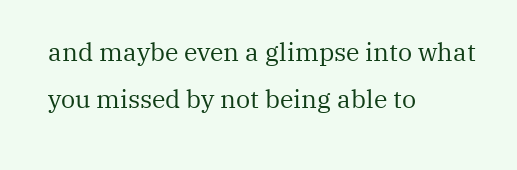and maybe even a glimpse into what you missed by not being able to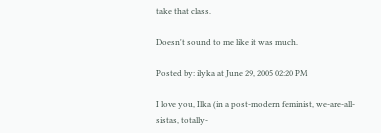take that class.

Doesn't sound to me like it was much.

Posted by: ilyka at June 29, 2005 02:20 PM

I love you, Ilka (in a post-modern feminist, we-are-all-sistas, totally-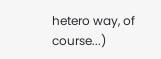hetero way, of course...)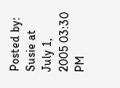Posted by: Susie at July 1, 2005 03:30 PM